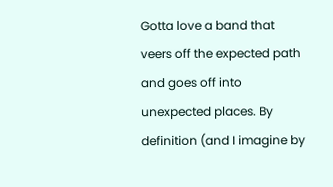Gotta love a band that veers off the expected path and goes off into unexpected places. By definition (and I imagine by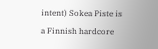intent) Sokea Piste is a Finnish hardcore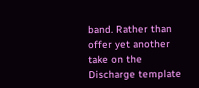band. Rather than offer yet another take on the Discharge template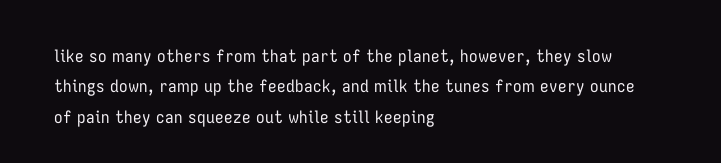like so many others from that part of the planet, however, they slow things down, ramp up the feedback, and milk the tunes from every ounce of pain they can squeeze out while still keeping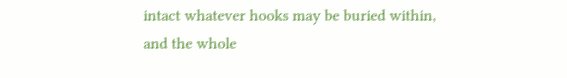intact whatever hooks may be buried within, and the whole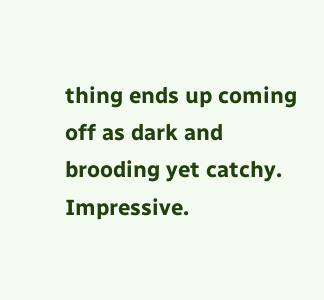thing ends up coming off as dark and brooding yet catchy. Impressive.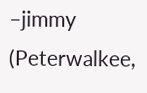–jimmy (Peterwalkee,